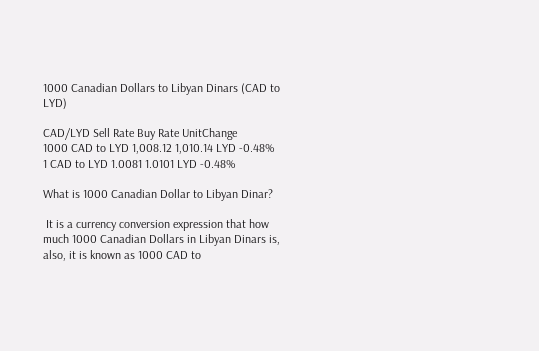1000 Canadian Dollars to Libyan Dinars (CAD to LYD)

CAD/LYD Sell Rate Buy Rate UnitChange
1000 CAD to LYD 1,008.12 1,010.14 LYD -0.48%
1 CAD to LYD 1.0081 1.0101 LYD -0.48%

What is 1000 Canadian Dollar to Libyan Dinar?

 It is a currency conversion expression that how much 1000 Canadian Dollars in Libyan Dinars is, also, it is known as 1000 CAD to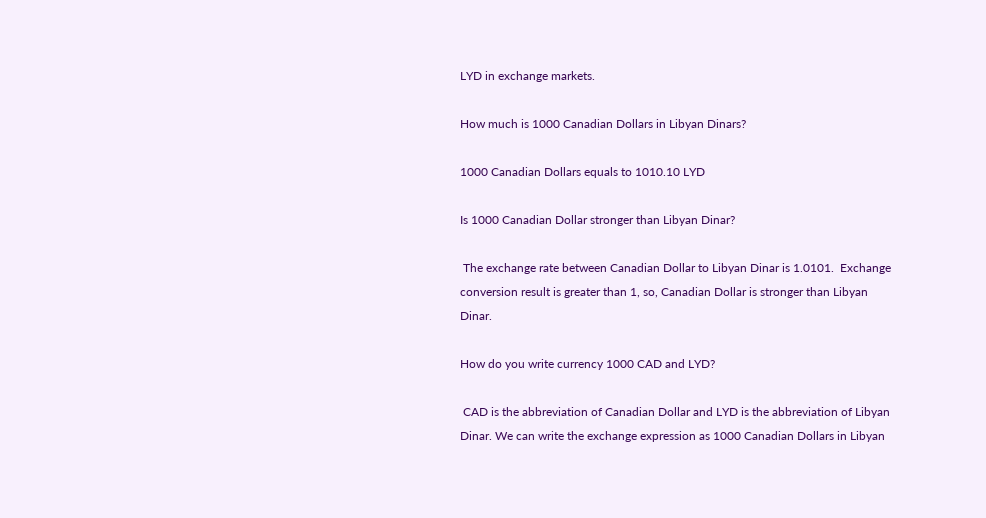LYD in exchange markets.

How much is 1000 Canadian Dollars in Libyan Dinars?

1000 Canadian Dollars equals to 1010.10 LYD

Is 1000 Canadian Dollar stronger than Libyan Dinar?

 The exchange rate between Canadian Dollar to Libyan Dinar is 1.0101.  Exchange conversion result is greater than 1, so, Canadian Dollar is stronger than Libyan Dinar.

How do you write currency 1000 CAD and LYD?

 CAD is the abbreviation of Canadian Dollar and LYD is the abbreviation of Libyan Dinar. We can write the exchange expression as 1000 Canadian Dollars in Libyan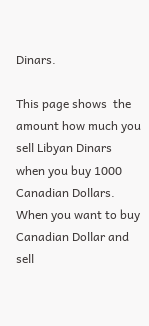Dinars.

This page shows  the amount how much you sell Libyan Dinars when you buy 1000 Canadian Dollars. When you want to buy Canadian Dollar and sell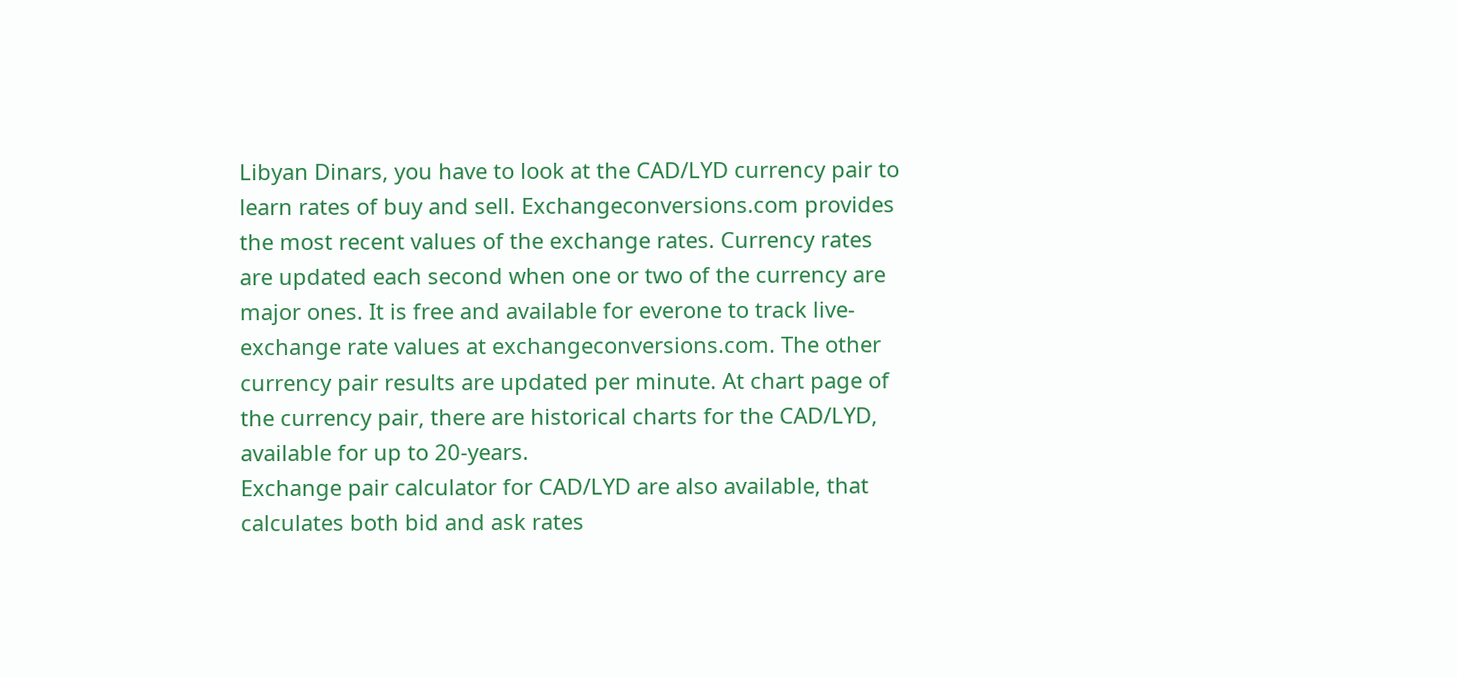Libyan Dinars, you have to look at the CAD/LYD currency pair to learn rates of buy and sell. Exchangeconversions.com provides the most recent values of the exchange rates. Currency rates are updated each second when one or two of the currency are major ones. It is free and available for everone to track live-exchange rate values at exchangeconversions.com. The other currency pair results are updated per minute. At chart page of the currency pair, there are historical charts for the CAD/LYD, available for up to 20-years.
Exchange pair calculator for CAD/LYD are also available, that calculates both bid and ask rates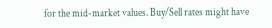for the mid-market values. Buy/Sell rates might have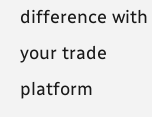difference with your trade platform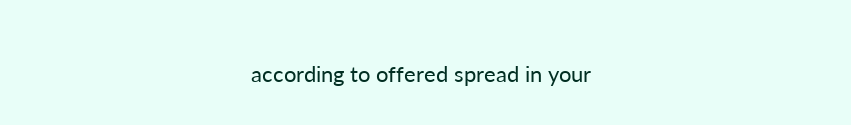according to offered spread in your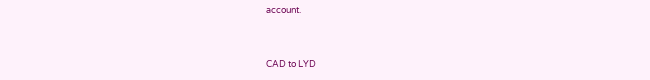account.


CAD to LYD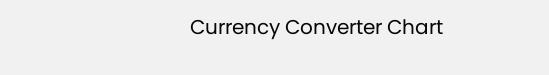Currency Converter Chart